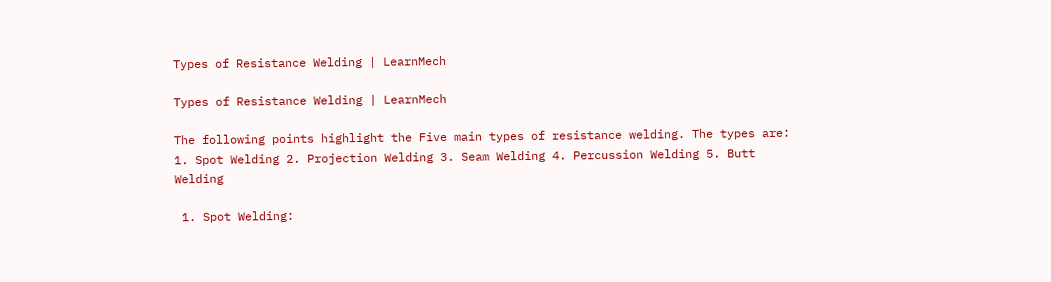Types of Resistance Welding | LearnMech

Types of Resistance Welding | LearnMech

The following points highlight the Five main types of resistance welding. The types are: 1. Spot Welding 2. Projection Welding 3. Seam Welding 4. Percussion Welding 5. Butt Welding

 1. Spot Welding: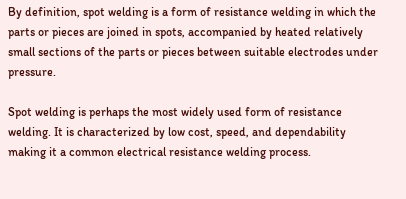By definition, spot welding is a form of resistance welding in which the parts or pieces are joined in spots, accompanied by heated relatively small sections of the parts or pieces between suitable electrodes under pressure.

Spot welding is perhaps the most widely used form of resistance welding. It is characterized by low cost, speed, and dependability making it a common electrical resistance welding process.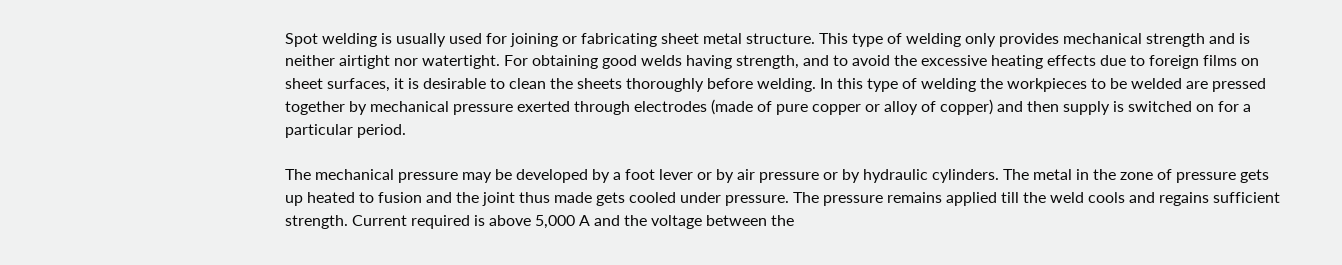Spot welding is usually used for joining or fabricating sheet metal structure. This type of welding only provides mechanical strength and is neither airtight nor watertight. For obtaining good welds having strength, and to avoid the excessive heating effects due to foreign films on sheet surfaces, it is desirable to clean the sheets thoroughly before welding. In this type of welding the workpieces to be welded are pressed together by mechanical pressure exerted through electrodes (made of pure copper or alloy of copper) and then supply is switched on for a particular period.

The mechanical pressure may be developed by a foot lever or by air pressure or by hydraulic cylinders. The metal in the zone of pressure gets up heated to fusion and the joint thus made gets cooled under pressure. The pressure remains applied till the weld cools and regains sufficient strength. Current required is above 5,000 A and the voltage between the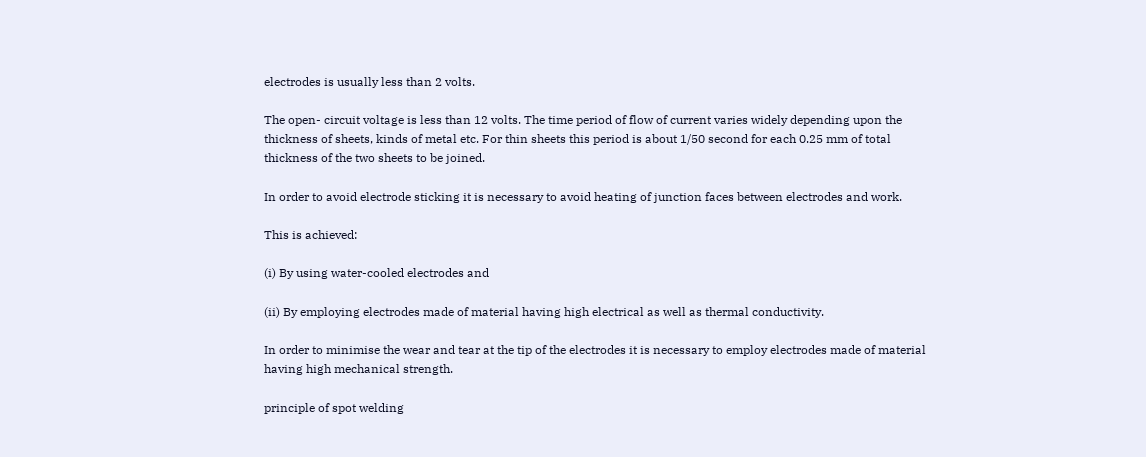electrodes is usually less than 2 volts.

The open- circuit voltage is less than 12 volts. The time period of flow of current varies widely depending upon the thickness of sheets, kinds of metal etc. For thin sheets this period is about 1/50 second for each 0.25 mm of total thickness of the two sheets to be joined.

In order to avoid electrode sticking it is necessary to avoid heating of junction faces between electrodes and work.

This is achieved:

(i) By using water-cooled electrodes and

(ii) By employing electrodes made of material having high electrical as well as thermal conductivity.

In order to minimise the wear and tear at the tip of the electrodes it is necessary to employ electrodes made of material having high mechanical strength.

principle of spot welding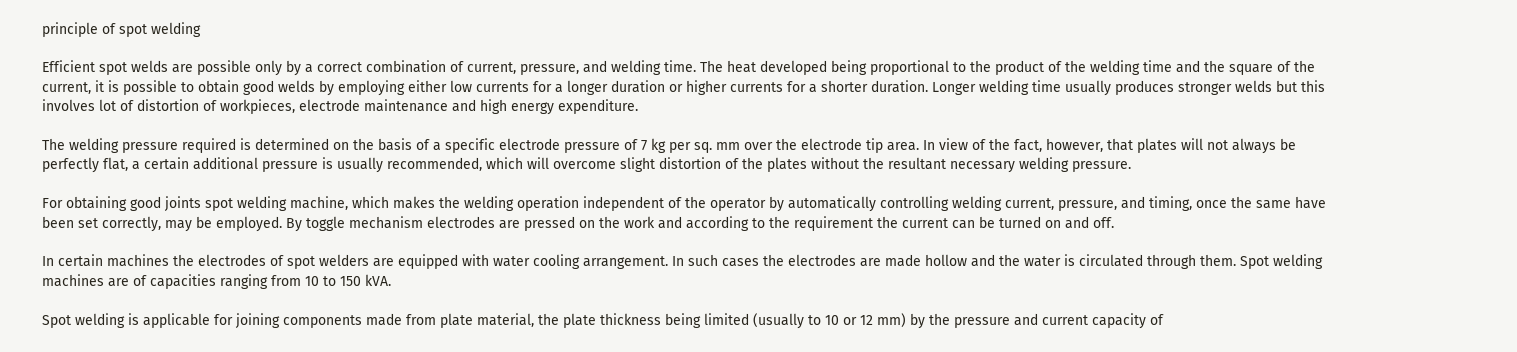principle of spot welding

Efficient spot welds are possible only by a correct combination of current, pressure, and welding time. The heat developed being proportional to the product of the welding time and the square of the current, it is possible to obtain good welds by employing either low currents for a longer duration or higher currents for a shorter duration. Longer welding time usually produces stronger welds but this involves lot of distortion of workpieces, electrode maintenance and high energy expenditure.

The welding pressure required is determined on the basis of a specific electrode pressure of 7 kg per sq. mm over the electrode tip area. In view of the fact, however, that plates will not always be perfectly flat, a certain additional pressure is usually recommended, which will overcome slight distortion of the plates without the resultant necessary welding pressure.

For obtaining good joints spot welding machine, which makes the welding operation independent of the operator by automatically controlling welding current, pressure, and timing, once the same have been set correctly, may be employed. By toggle mechanism electrodes are pressed on the work and according to the requirement the current can be turned on and off.

In certain machines the electrodes of spot welders are equipped with water cooling arrangement. In such cases the electrodes are made hollow and the water is circulated through them. Spot welding machines are of capacities ranging from 10 to 150 kVA.

Spot welding is applicable for joining components made from plate material, the plate thickness being limited (usually to 10 or 12 mm) by the pressure and current capacity of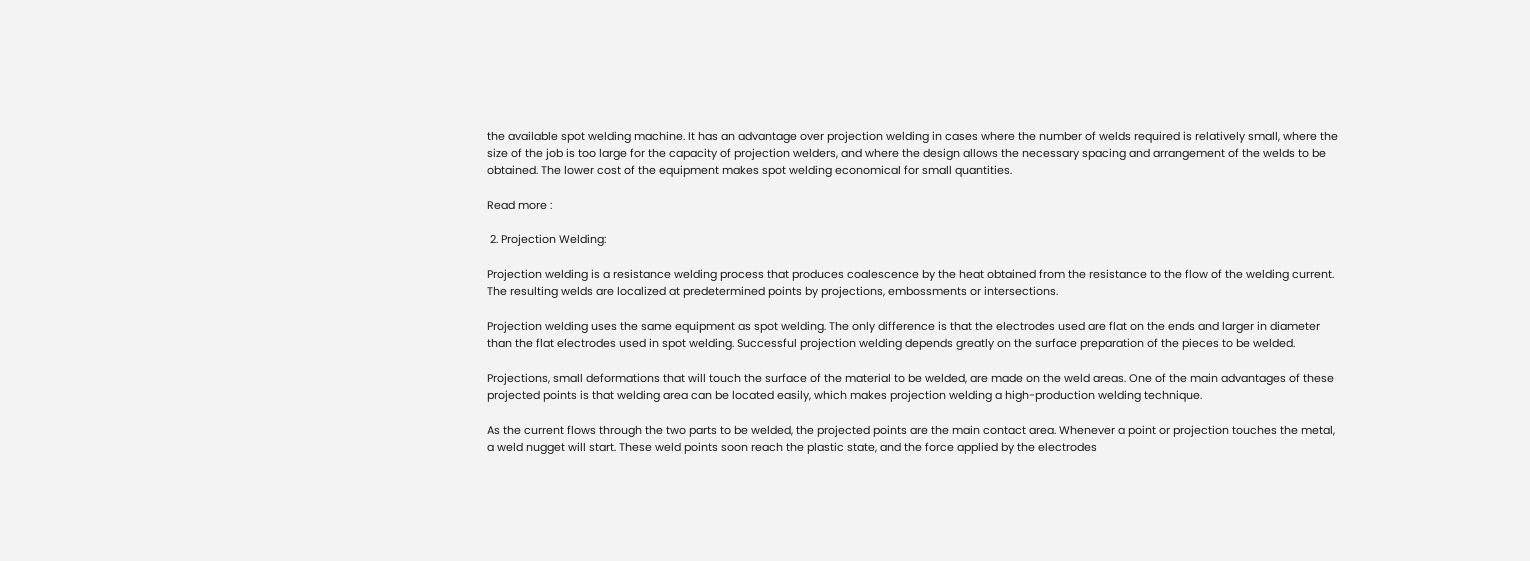the available spot welding machine. It has an advantage over projection welding in cases where the number of welds required is relatively small, where the size of the job is too large for the capacity of projection welders, and where the design allows the necessary spacing and arrangement of the welds to be obtained. The lower cost of the equipment makes spot welding economical for small quantities.

Read more :

 2. Projection Welding:

Projection welding is a resistance welding process that produces coalescence by the heat obtained from the resistance to the flow of the welding current. The resulting welds are localized at predetermined points by projections, embossments or intersections.

Projection welding uses the same equipment as spot welding. The only difference is that the electrodes used are flat on the ends and larger in diameter than the flat electrodes used in spot welding. Successful projection welding depends greatly on the surface preparation of the pieces to be welded.

Projections, small deformations that will touch the surface of the material to be welded, are made on the weld areas. One of the main advantages of these projected points is that welding area can be located easily, which makes projection welding a high-production welding technique.

As the current flows through the two parts to be welded, the projected points are the main contact area. Whenever a point or projection touches the metal, a weld nugget will start. These weld points soon reach the plastic state, and the force applied by the electrodes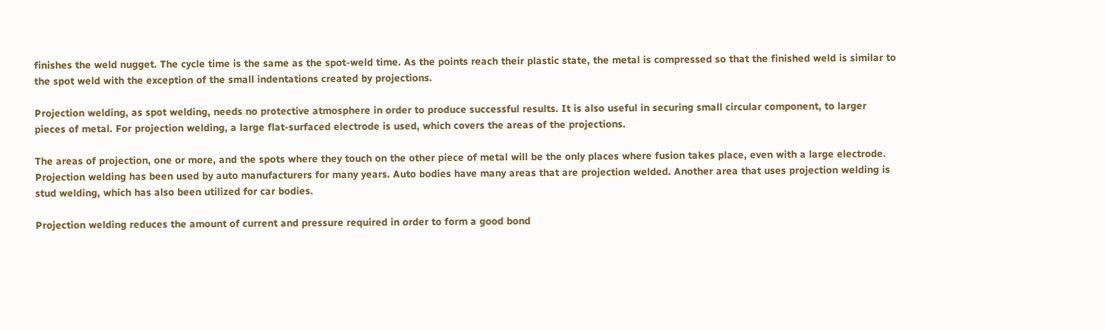finishes the weld nugget. The cycle time is the same as the spot-weld time. As the points reach their plastic state, the metal is compressed so that the finished weld is similar to the spot weld with the exception of the small indentations created by projections.

Projection welding, as spot welding, needs no protective atmosphere in order to produce successful results. It is also useful in securing small circular component, to larger pieces of metal. For projection welding, a large flat-surfaced electrode is used, which covers the areas of the projections.

The areas of projection, one or more, and the spots where they touch on the other piece of metal will be the only places where fusion takes place, even with a large electrode. Projection welding has been used by auto manufacturers for many years. Auto bodies have many areas that are projection welded. Another area that uses projection welding is stud welding, which has also been utilized for car bodies.

Projection welding reduces the amount of current and pressure required in order to form a good bond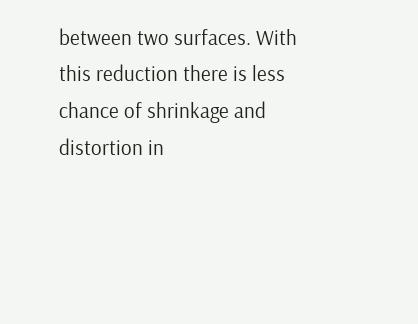between two surfaces. With this reduction there is less chance of shrinkage and distortion in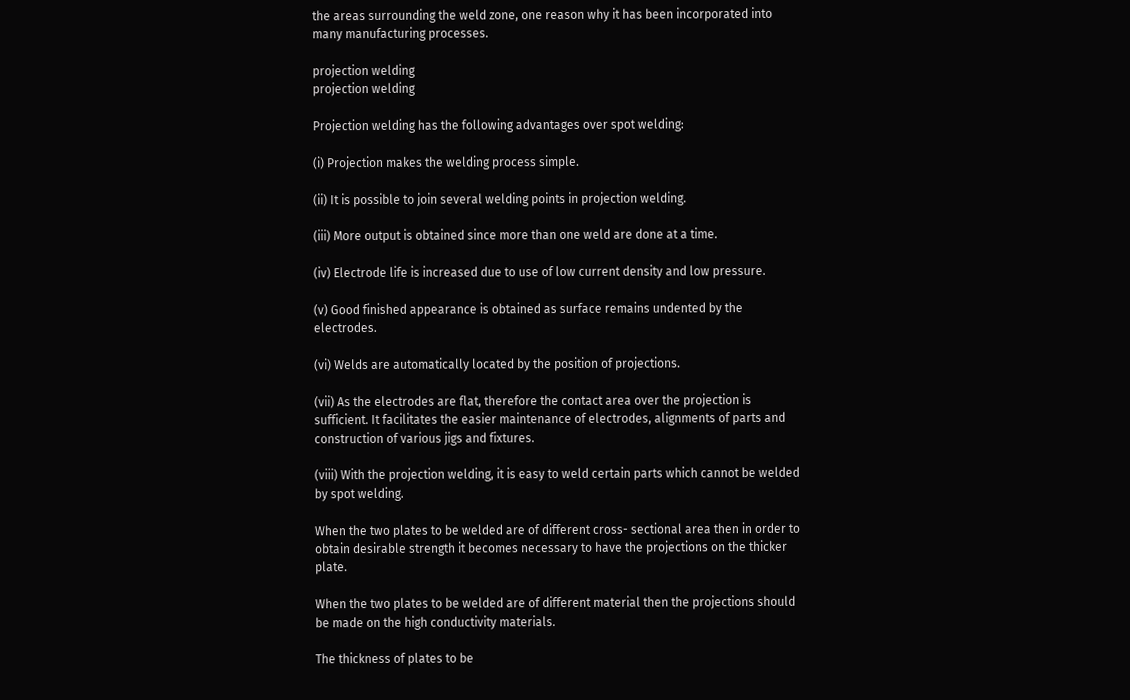the areas surrounding the weld zone, one reason why it has been incorporated into many manufacturing processes.

projection welding
projection welding

Projection welding has the following advantages over spot welding:

(i) Projection makes the welding process simple.

(ii) It is possible to join several welding points in projection welding.

(iii) More output is obtained since more than one weld are done at a time.

(iv) Electrode life is increased due to use of low current density and low pressure.

(v) Good finished appearance is obtained as surface remains undented by the electrodes.

(vi) Welds are automatically located by the position of projections.

(vii) As the electrodes are flat, therefore the contact area over the projection is sufficient. It facilitates the easier maintenance of electrodes, alignments of parts and construction of various jigs and fixtures.

(viii) With the projection welding, it is easy to weld certain parts which cannot be welded by spot welding.

When the two plates to be welded are of different cross- sectional area then in order to obtain desirable strength it becomes necessary to have the projections on the thicker plate.

When the two plates to be welded are of different material then the projections should be made on the high conductivity materials.

The thickness of plates to be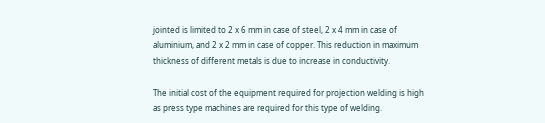jointed is limited to 2 x 6 mm in case of steel, 2 x 4 mm in case of aluminium, and 2 x 2 mm in case of copper. This reduction in maximum thickness of different metals is due to increase in conductivity.

The initial cost of the equipment required for projection welding is high as press type machines are required for this type of welding.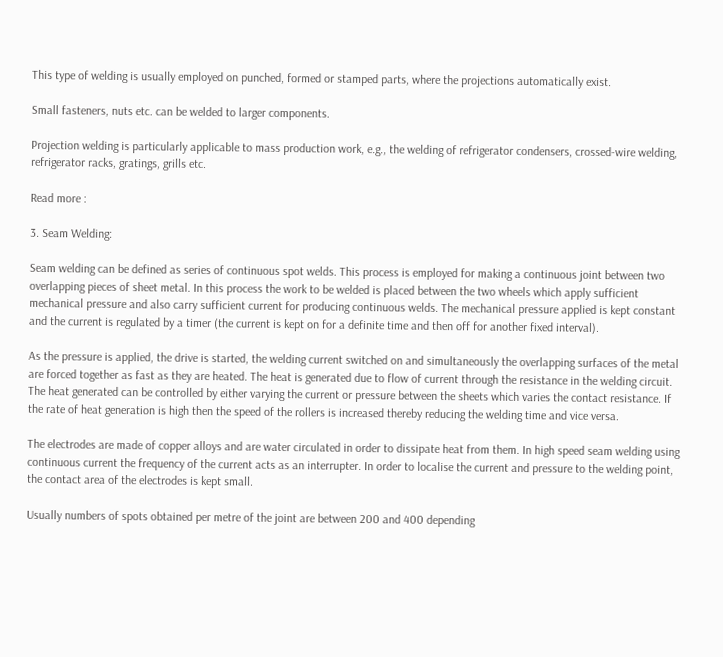This type of welding is usually employed on punched, formed or stamped parts, where the projections automatically exist.

Small fasteners, nuts etc. can be welded to larger components.

Projection welding is particularly applicable to mass production work, e.g., the welding of refrigerator condensers, crossed-wire welding, refrigerator racks, gratings, grills etc.

Read more :

3. Seam Welding:

Seam welding can be defined as series of continuous spot welds. This process is employed for making a continuous joint between two overlapping pieces of sheet metal. In this process the work to be welded is placed between the two wheels which apply sufficient mechanical pressure and also carry sufficient current for producing continuous welds. The mechanical pressure applied is kept constant and the current is regulated by a timer (the current is kept on for a definite time and then off for another fixed interval).

As the pressure is applied, the drive is started, the welding current switched on and simultaneously the overlapping surfaces of the metal are forced together as fast as they are heated. The heat is generated due to flow of current through the resistance in the welding circuit. The heat generated can be controlled by either varying the current or pressure between the sheets which varies the contact resistance. If the rate of heat generation is high then the speed of the rollers is increased thereby reducing the welding time and vice versa.

The electrodes are made of copper alloys and are water circulated in order to dissipate heat from them. In high speed seam welding using continuous current the frequency of the current acts as an interrupter. In order to localise the current and pressure to the welding point, the contact area of the electrodes is kept small.

Usually numbers of spots obtained per metre of the joint are between 200 and 400 depending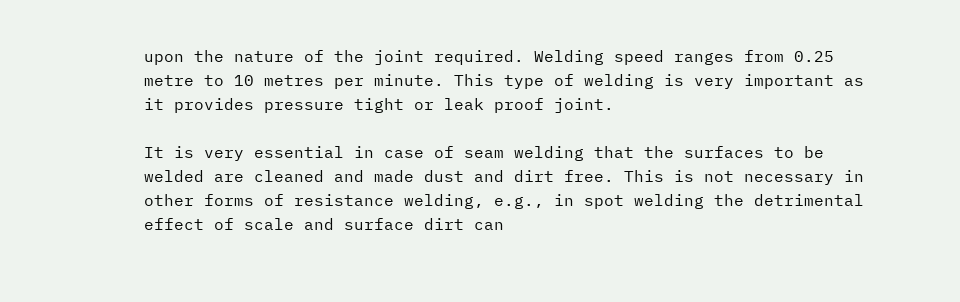upon the nature of the joint required. Welding speed ranges from 0.25 metre to 10 metres per minute. This type of welding is very important as it provides pressure tight or leak proof joint.

It is very essential in case of seam welding that the surfaces to be welded are cleaned and made dust and dirt free. This is not necessary in other forms of resistance welding, e.g., in spot welding the detrimental effect of scale and surface dirt can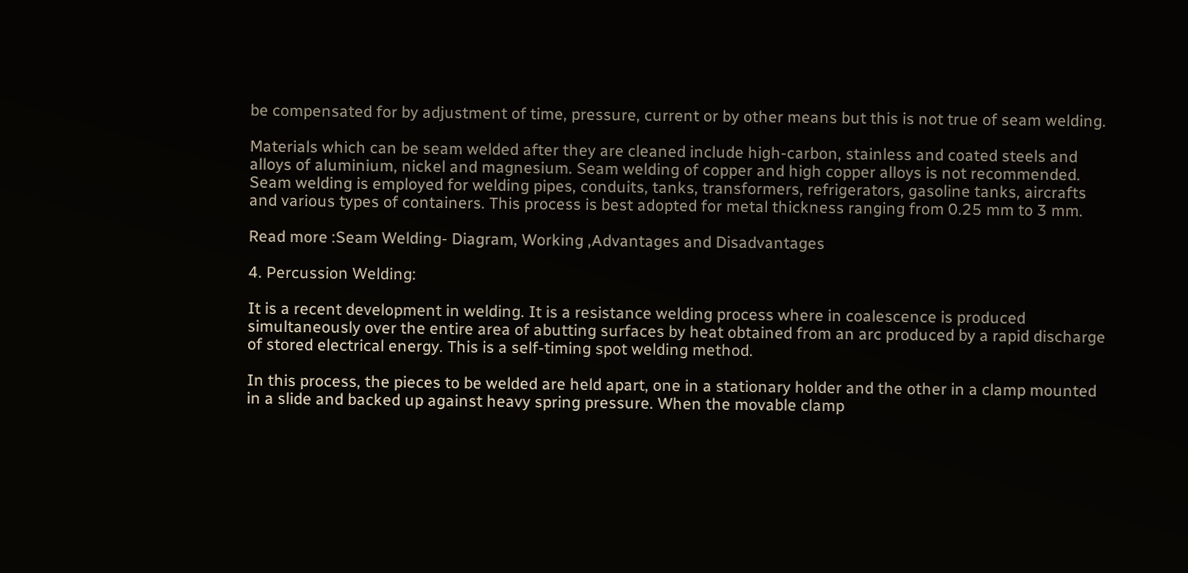be compensated for by adjustment of time, pressure, current or by other means but this is not true of seam welding.

Materials which can be seam welded after they are cleaned include high-carbon, stainless and coated steels and alloys of aluminium, nickel and magnesium. Seam welding of copper and high copper alloys is not recommended. Seam welding is employed for welding pipes, conduits, tanks, transformers, refrigerators, gasoline tanks, aircrafts and various types of containers. This process is best adopted for metal thickness ranging from 0.25 mm to 3 mm.

Read more :Seam Welding- Diagram, Working ,Advantages and Disadvantages

4. Percussion Welding:

It is a recent development in welding. It is a resistance welding process where in coalescence is produced simultaneously over the entire area of abutting surfaces by heat obtained from an arc produced by a rapid discharge of stored electrical energy. This is a self-timing spot welding method.

In this process, the pieces to be welded are held apart, one in a stationary holder and the other in a clamp mounted in a slide and backed up against heavy spring pressure. When the movable clamp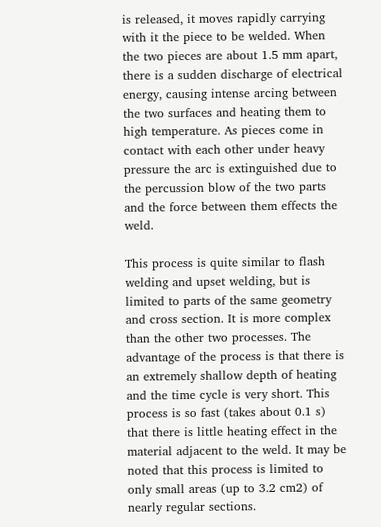is released, it moves rapidly carrying with it the piece to be welded. When the two pieces are about 1.5 mm apart, there is a sudden discharge of electrical energy, causing intense arcing between the two surfaces and heating them to high temperature. As pieces come in contact with each other under heavy pressure the arc is extinguished due to the percussion blow of the two parts and the force between them effects the weld.

This process is quite similar to flash welding and upset welding, but is limited to parts of the same geometry and cross section. It is more complex than the other two processes. The advantage of the process is that there is an extremely shallow depth of heating and the time cycle is very short. This process is so fast (takes about 0.1 s) that there is little heating effect in the material adjacent to the weld. It may be noted that this process is limited to only small areas (up to 3.2 cm2) of nearly regular sections.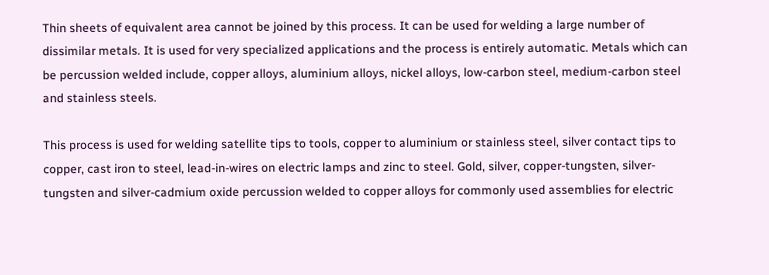Thin sheets of equivalent area cannot be joined by this process. It can be used for welding a large number of dissimilar metals. It is used for very specialized applications and the process is entirely automatic. Metals which can be percussion welded include, copper alloys, aluminium alloys, nickel alloys, low-carbon steel, medium-carbon steel and stainless steels.

This process is used for welding satellite tips to tools, copper to aluminium or stainless steel, silver contact tips to copper, cast iron to steel, lead-in-wires on electric lamps and zinc to steel. Gold, silver, copper-tungsten, silver-tungsten and silver-cadmium oxide percussion welded to copper alloys for commonly used assemblies for electric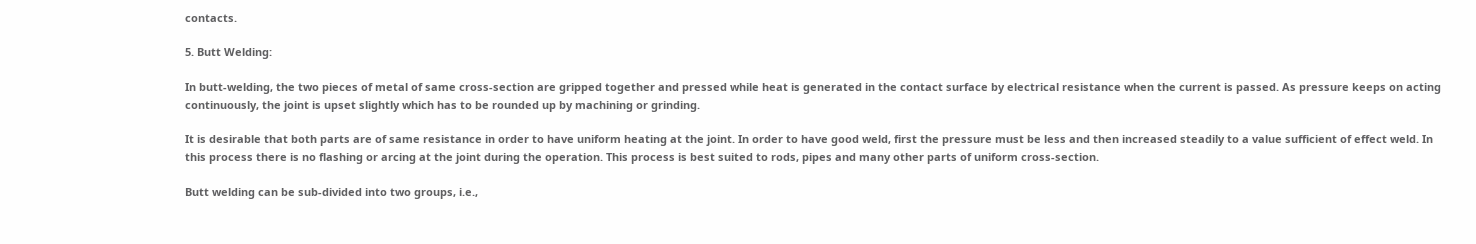contacts.

5. Butt Welding:

In butt-welding, the two pieces of metal of same cross-section are gripped together and pressed while heat is generated in the contact surface by electrical resistance when the current is passed. As pressure keeps on acting continuously, the joint is upset slightly which has to be rounded up by machining or grinding.

It is desirable that both parts are of same resistance in order to have uniform heating at the joint. In order to have good weld, first the pressure must be less and then increased steadily to a value sufficient of effect weld. In this process there is no flashing or arcing at the joint during the operation. This process is best suited to rods, pipes and many other parts of uniform cross-section.

Butt welding can be sub-divided into two groups, i.e.,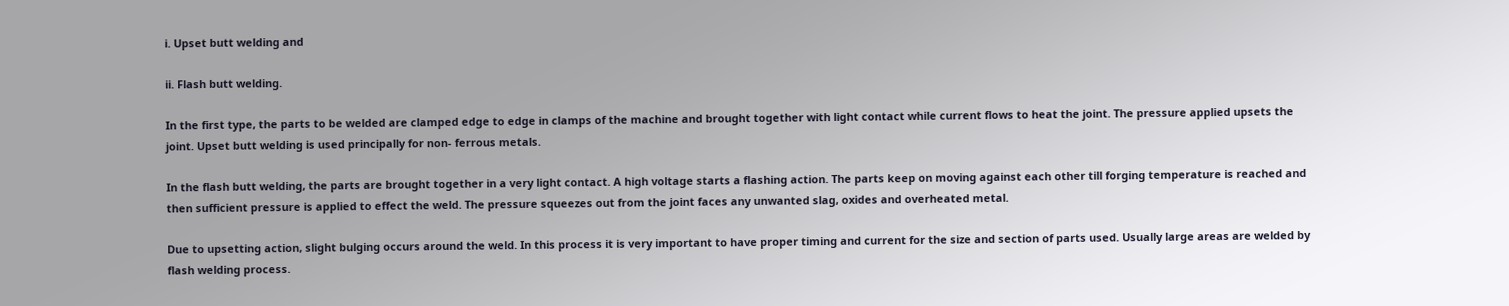i. Upset butt welding and

ii. Flash butt welding.

In the first type, the parts to be welded are clamped edge to edge in clamps of the machine and brought together with light contact while current flows to heat the joint. The pressure applied upsets the joint. Upset butt welding is used principally for non- ferrous metals.

In the flash butt welding, the parts are brought together in a very light contact. A high voltage starts a flashing action. The parts keep on moving against each other till forging temperature is reached and then sufficient pressure is applied to effect the weld. The pressure squeezes out from the joint faces any unwanted slag, oxides and overheated metal.

Due to upsetting action, slight bulging occurs around the weld. In this process it is very important to have proper timing and current for the size and section of parts used. Usually large areas are welded by flash welding process.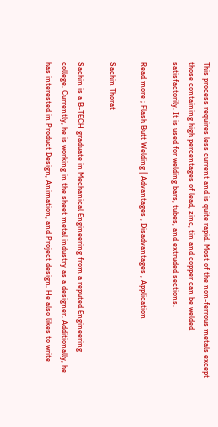This process requires less current and is quite rapid. Most of the non-ferrous metals except those containing high percentages of lead, zinc, tin and copper can be welded satisfactorily. It is used for welding bars, tubes, and extruded sections.

Read more ; Flash Butt Welding | Advantages , Disadvantages , Application

Sachin Thorat

Sachin is a B-TECH graduate in Mechanical Engineering from a reputed Engineering college. Currently, he is working in the sheet metal industry as a designer. Additionally, he has interested in Product Design, Animation, and Project design. He also likes to write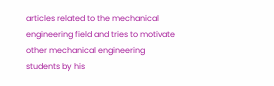articles related to the mechanical engineering field and tries to motivate other mechanical engineering students by his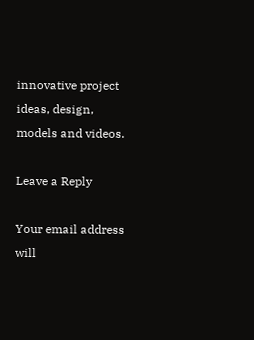innovative project ideas, design, models and videos.

Leave a Reply

Your email address will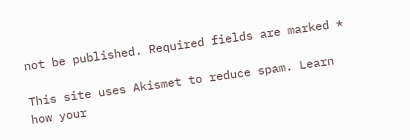not be published. Required fields are marked *

This site uses Akismet to reduce spam. Learn how your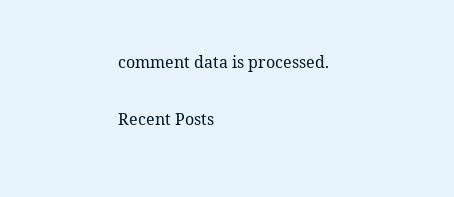comment data is processed.

Recent Posts